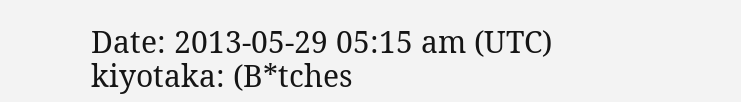Date: 2013-05-29 05:15 am (UTC)
kiyotaka: (B*tches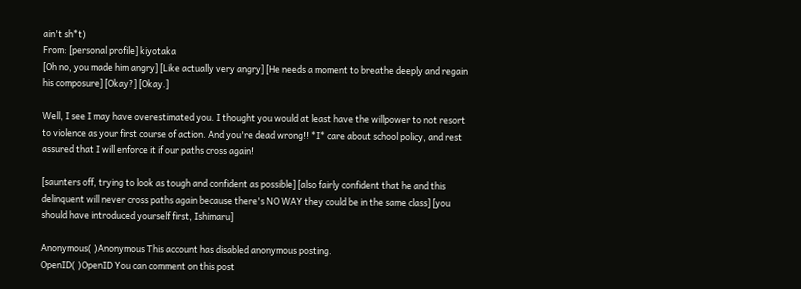ain't sh*t)
From: [personal profile] kiyotaka
[Oh no, you made him angry] [Like actually very angry] [He needs a moment to breathe deeply and regain his composure] [Okay?] [Okay.]

Well, I see I may have overestimated you. I thought you would at least have the willpower to not resort to violence as your first course of action. And you're dead wrong!! *I* care about school policy, and rest assured that I will enforce it if our paths cross again!

[saunters off, trying to look as tough and confident as possible] [also fairly confident that he and this delinquent will never cross paths again because there's NO WAY they could be in the same class] [you should have introduced yourself first, Ishimaru]

Anonymous( )Anonymous This account has disabled anonymous posting.
OpenID( )OpenID You can comment on this post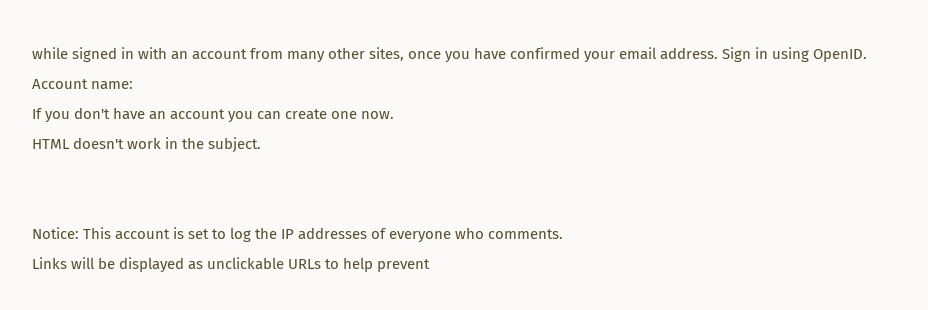while signed in with an account from many other sites, once you have confirmed your email address. Sign in using OpenID.
Account name:
If you don't have an account you can create one now.
HTML doesn't work in the subject.


Notice: This account is set to log the IP addresses of everyone who comments.
Links will be displayed as unclickable URLs to help prevent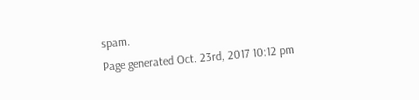spam.
Page generated Oct. 23rd, 2017 10:12 pm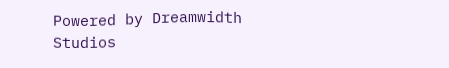Powered by Dreamwidth Studios